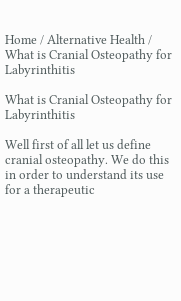Home / Alternative Health / What is Cranial Osteopathy for Labyrinthitis

What is Cranial Osteopathy for Labyrinthitis

Well first of all let us define cranial osteopathy. We do this in order to understand its use for a therapeutic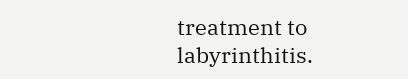treatment to labyrinthitis.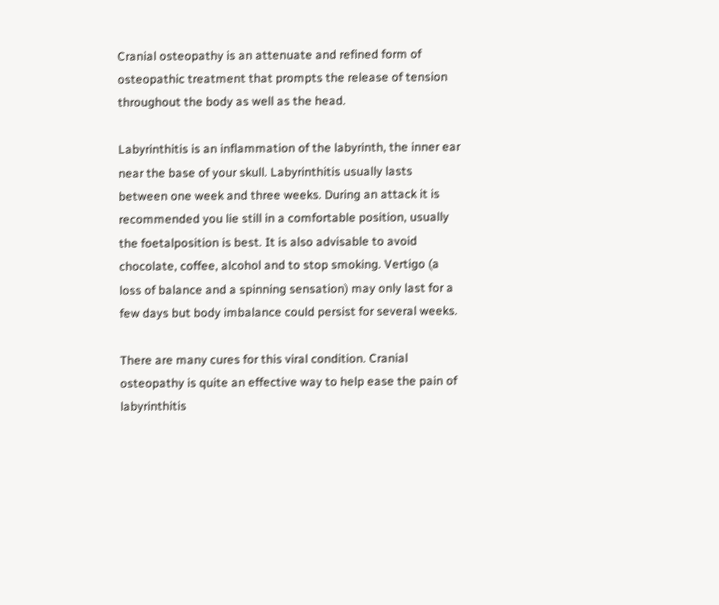Cranial osteopathy is an attenuate and refined form of osteopathic treatment that prompts the release of tension throughout the body as well as the head.

Labyrinthitis is an inflammation of the labyrinth, the inner ear near the base of your skull. Labyrinthitis usually lasts between one week and three weeks. During an attack it is recommended you lie still in a comfortable position, usually the foetalposition is best. It is also advisable to avoid chocolate, coffee, alcohol and to stop smoking. Vertigo (a loss of balance and a spinning sensation) may only last for a few days but body imbalance could persist for several weeks.

There are many cures for this viral condition. Cranial osteopathy is quite an effective way to help ease the pain of labyrinthitis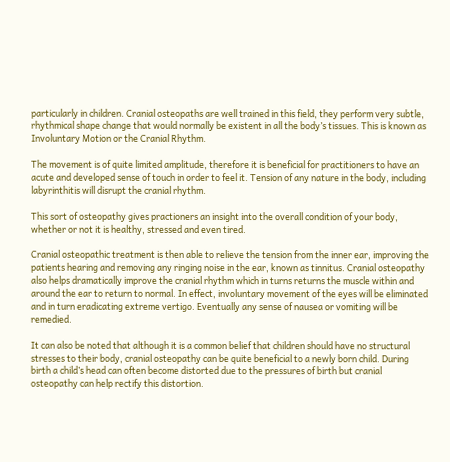particularly in children. Cranial osteopaths are well trained in this field, they perform very subtle, rhythmical shape change that would normally be existent in all the body’s tissues. This is known as Involuntary Motion or the Cranial Rhythm.

The movement is of quite limited amplitude, therefore it is beneficial for practitioners to have an acute and developed sense of touch in order to feel it. Tension of any nature in the body, including labyrinthitis will disrupt the cranial rhythm.

This sort of osteopathy gives practioners an insight into the overall condition of your body, whether or not it is healthy, stressed and even tired.

Cranial osteopathic treatment is then able to relieve the tension from the inner ear, improving the patients hearing and removing any ringing noise in the ear, known as tinnitus. Cranial osteopathy also helps dramatically improve the cranial rhythm which in turns returns the muscle within and around the ear to return to normal. In effect, involuntary movement of the eyes will be eliminated and in turn eradicating extreme vertigo. Eventually any sense of nausea or vomiting will be remedied.

It can also be noted that although it is a common belief that children should have no structural stresses to their body, cranial osteopathy can be quite beneficial to a newly born child. During birth a child’s head can often become distorted due to the pressures of birth but cranial osteopathy can help rectify this distortion.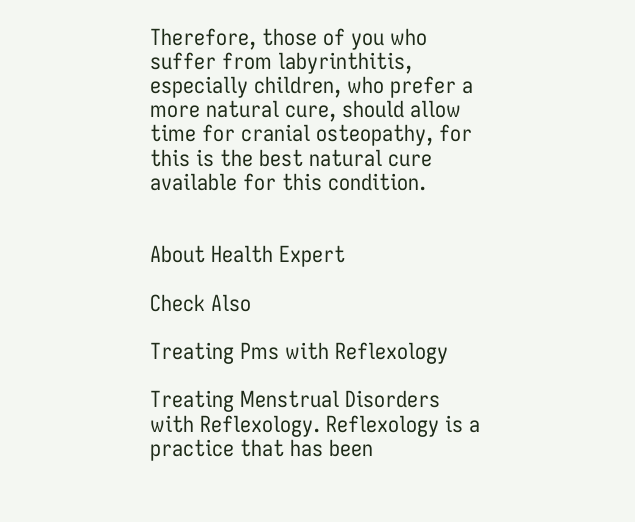Therefore, those of you who suffer from labyrinthitis, especially children, who prefer a more natural cure, should allow time for cranial osteopathy, for this is the best natural cure available for this condition.


About Health Expert

Check Also

Treating Pms with Reflexology

Treating Menstrual Disorders with Reflexology. Reflexology is a practice that has been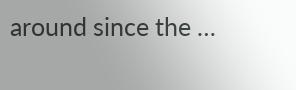around since the …